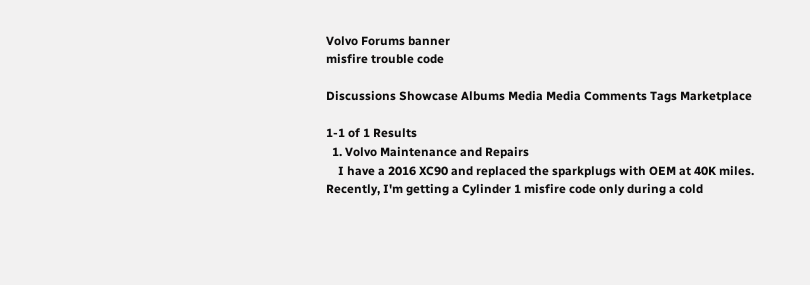Volvo Forums banner
misfire trouble code

Discussions Showcase Albums Media Media Comments Tags Marketplace

1-1 of 1 Results
  1. Volvo Maintenance and Repairs
    I have a 2016 XC90 and replaced the sparkplugs with OEM at 40K miles. Recently, I'm getting a Cylinder 1 misfire code only during a cold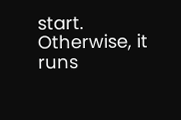start. Otherwise, it runs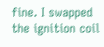fine. I swapped the ignition coil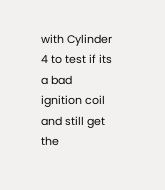with Cylinder 4 to test if its a bad ignition coil and still get the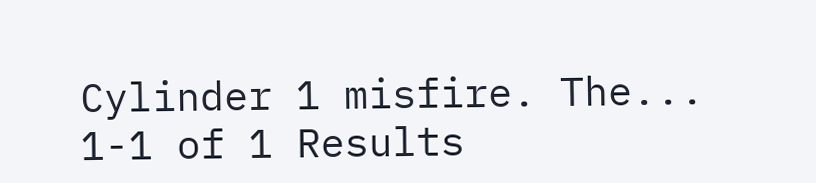Cylinder 1 misfire. The...
1-1 of 1 Results